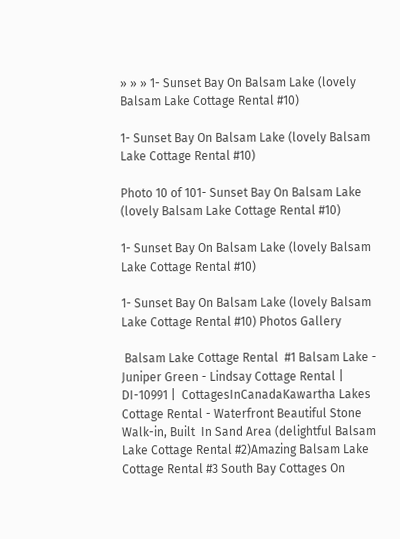» » » 1- Sunset Bay On Balsam Lake (lovely Balsam Lake Cottage Rental #10)

1- Sunset Bay On Balsam Lake (lovely Balsam Lake Cottage Rental #10)

Photo 10 of 101- Sunset Bay On Balsam Lake (lovely Balsam Lake Cottage Rental #10)

1- Sunset Bay On Balsam Lake (lovely Balsam Lake Cottage Rental #10)

1- Sunset Bay On Balsam Lake (lovely Balsam Lake Cottage Rental #10) Photos Gallery

 Balsam Lake Cottage Rental  #1 Balsam Lake - Juniper Green - Lindsay Cottage Rental | DI-10991 |  CottagesInCanadaKawartha Lakes Cottage Rental - Waterfront Beautiful Stone Walk-in, Built  In Sand Area (delightful Balsam Lake Cottage Rental #2)Amazing Balsam Lake Cottage Rental #3 South Bay Cottages On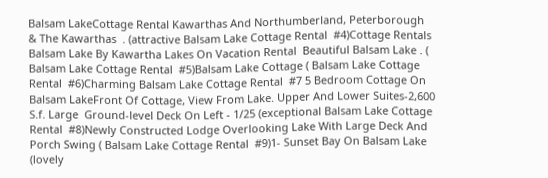Balsam LakeCottage Rental Kawarthas And Northumberland, Peterborough & The Kawarthas  . (attractive Balsam Lake Cottage Rental  #4)Cottage Rentals Balsam Lake By Kawartha Lakes On Vacation Rental  Beautiful Balsam Lake . ( Balsam Lake Cottage Rental  #5)Balsam Lake Cottage ( Balsam Lake Cottage Rental  #6)Charming Balsam Lake Cottage Rental  #7 5 Bedroom Cottage On Balsam LakeFront Of Cottage, View From Lake. Upper And Lower Suites-2,600 S.f. Large  Ground-level Deck On Left - 1/25 (exceptional Balsam Lake Cottage Rental  #8)Newly Constructed Lodge Overlooking Lake With Large Deck And Porch Swing ( Balsam Lake Cottage Rental  #9)1- Sunset Bay On Balsam Lake (lovely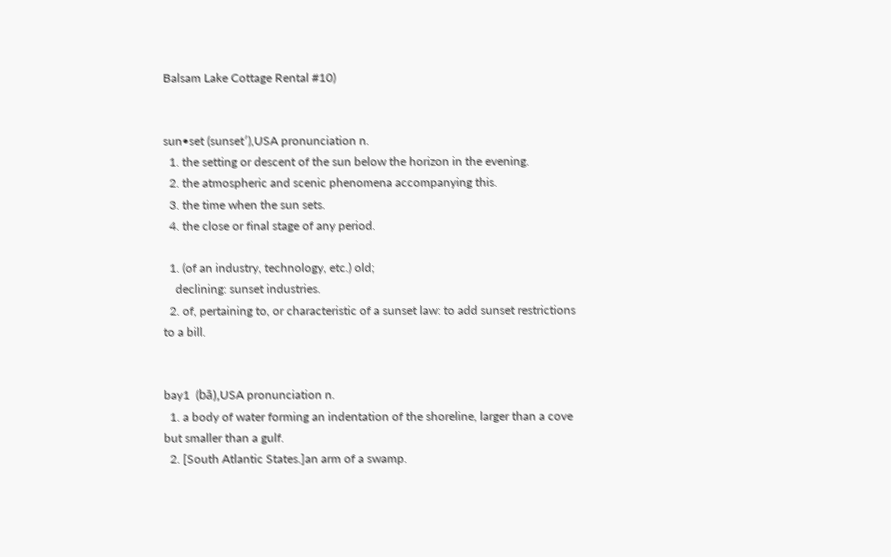Balsam Lake Cottage Rental #10)


sun•set (sunset′),USA pronunciation n.
  1. the setting or descent of the sun below the horizon in the evening.
  2. the atmospheric and scenic phenomena accompanying this.
  3. the time when the sun sets.
  4. the close or final stage of any period.

  1. (of an industry, technology, etc.) old;
    declining: sunset industries.
  2. of, pertaining to, or characteristic of a sunset law: to add sunset restrictions to a bill.


bay1  (bā),USA pronunciation n.
  1. a body of water forming an indentation of the shoreline, larger than a cove but smaller than a gulf.
  2. [South Atlantic States.]an arm of a swamp.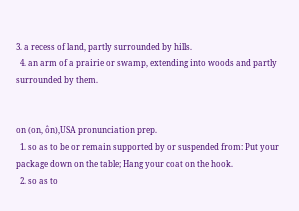3. a recess of land, partly surrounded by hills.
  4. an arm of a prairie or swamp, extending into woods and partly surrounded by them.


on (on, ôn),USA pronunciation prep.
  1. so as to be or remain supported by or suspended from: Put your package down on the table; Hang your coat on the hook.
  2. so as to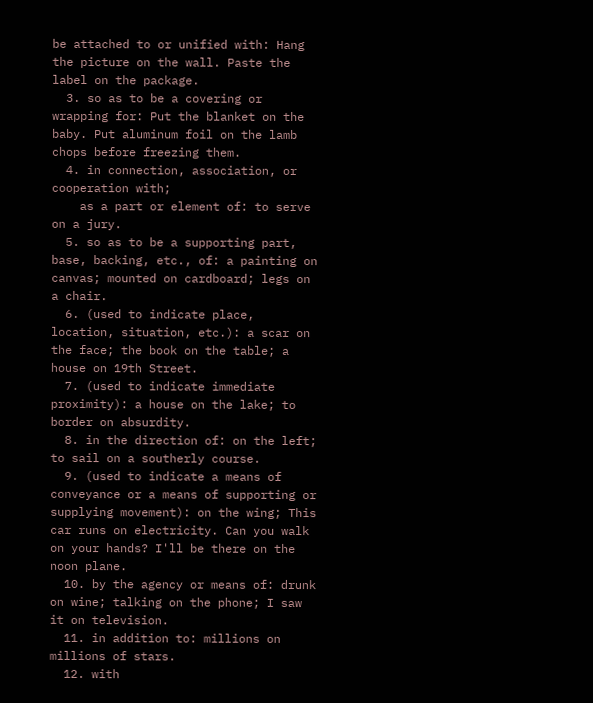be attached to or unified with: Hang the picture on the wall. Paste the label on the package.
  3. so as to be a covering or wrapping for: Put the blanket on the baby. Put aluminum foil on the lamb chops before freezing them.
  4. in connection, association, or cooperation with;
    as a part or element of: to serve on a jury.
  5. so as to be a supporting part, base, backing, etc., of: a painting on canvas; mounted on cardboard; legs on a chair.
  6. (used to indicate place, location, situation, etc.): a scar on the face; the book on the table; a house on 19th Street.
  7. (used to indicate immediate proximity): a house on the lake; to border on absurdity.
  8. in the direction of: on the left; to sail on a southerly course.
  9. (used to indicate a means of conveyance or a means of supporting or supplying movement): on the wing; This car runs on electricity. Can you walk on your hands? I'll be there on the noon plane.
  10. by the agency or means of: drunk on wine; talking on the phone; I saw it on television.
  11. in addition to: millions on millions of stars.
  12. with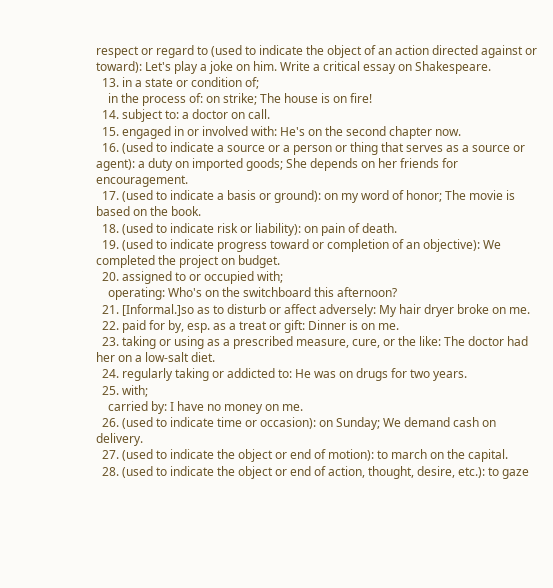respect or regard to (used to indicate the object of an action directed against or toward): Let's play a joke on him. Write a critical essay on Shakespeare.
  13. in a state or condition of;
    in the process of: on strike; The house is on fire!
  14. subject to: a doctor on call.
  15. engaged in or involved with: He's on the second chapter now.
  16. (used to indicate a source or a person or thing that serves as a source or agent): a duty on imported goods; She depends on her friends for encouragement.
  17. (used to indicate a basis or ground): on my word of honor; The movie is based on the book.
  18. (used to indicate risk or liability): on pain of death.
  19. (used to indicate progress toward or completion of an objective): We completed the project on budget.
  20. assigned to or occupied with;
    operating: Who's on the switchboard this afternoon?
  21. [Informal.]so as to disturb or affect adversely: My hair dryer broke on me.
  22. paid for by, esp. as a treat or gift: Dinner is on me.
  23. taking or using as a prescribed measure, cure, or the like: The doctor had her on a low-salt diet.
  24. regularly taking or addicted to: He was on drugs for two years.
  25. with;
    carried by: I have no money on me.
  26. (used to indicate time or occasion): on Sunday; We demand cash on delivery.
  27. (used to indicate the object or end of motion): to march on the capital.
  28. (used to indicate the object or end of action, thought, desire, etc.): to gaze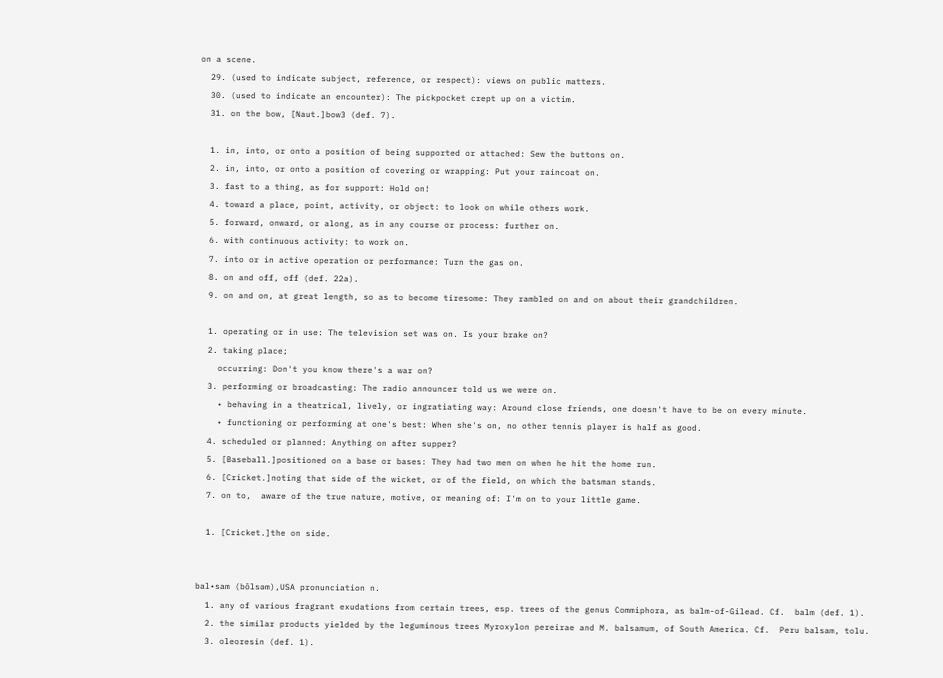on a scene.
  29. (used to indicate subject, reference, or respect): views on public matters.
  30. (used to indicate an encounter): The pickpocket crept up on a victim.
  31. on the bow, [Naut.]bow3 (def. 7).

  1. in, into, or onto a position of being supported or attached: Sew the buttons on.
  2. in, into, or onto a position of covering or wrapping: Put your raincoat on.
  3. fast to a thing, as for support: Hold on!
  4. toward a place, point, activity, or object: to look on while others work.
  5. forward, onward, or along, as in any course or process: further on.
  6. with continuous activity: to work on.
  7. into or in active operation or performance: Turn the gas on.
  8. on and off, off (def. 22a).
  9. on and on, at great length, so as to become tiresome: They rambled on and on about their grandchildren.

  1. operating or in use: The television set was on. Is your brake on?
  2. taking place;
    occurring: Don't you know there's a war on?
  3. performing or broadcasting: The radio announcer told us we were on.
    • behaving in a theatrical, lively, or ingratiating way: Around close friends, one doesn't have to be on every minute.
    • functioning or performing at one's best: When she's on, no other tennis player is half as good.
  4. scheduled or planned: Anything on after supper?
  5. [Baseball.]positioned on a base or bases: They had two men on when he hit the home run.
  6. [Cricket.]noting that side of the wicket, or of the field, on which the batsman stands.
  7. on to,  aware of the true nature, motive, or meaning of: I'm on to your little game.

  1. [Cricket.]the on side.


bal•sam (bôlsəm),USA pronunciation n.
  1. any of various fragrant exudations from certain trees, esp. trees of the genus Commiphora, as balm-of-Gilead. Cf.  balm (def. 1).
  2. the similar products yielded by the leguminous trees Myroxylon pereirae and M. balsamum, of South America. Cf.  Peru balsam, tolu.
  3. oleoresin (def. 1).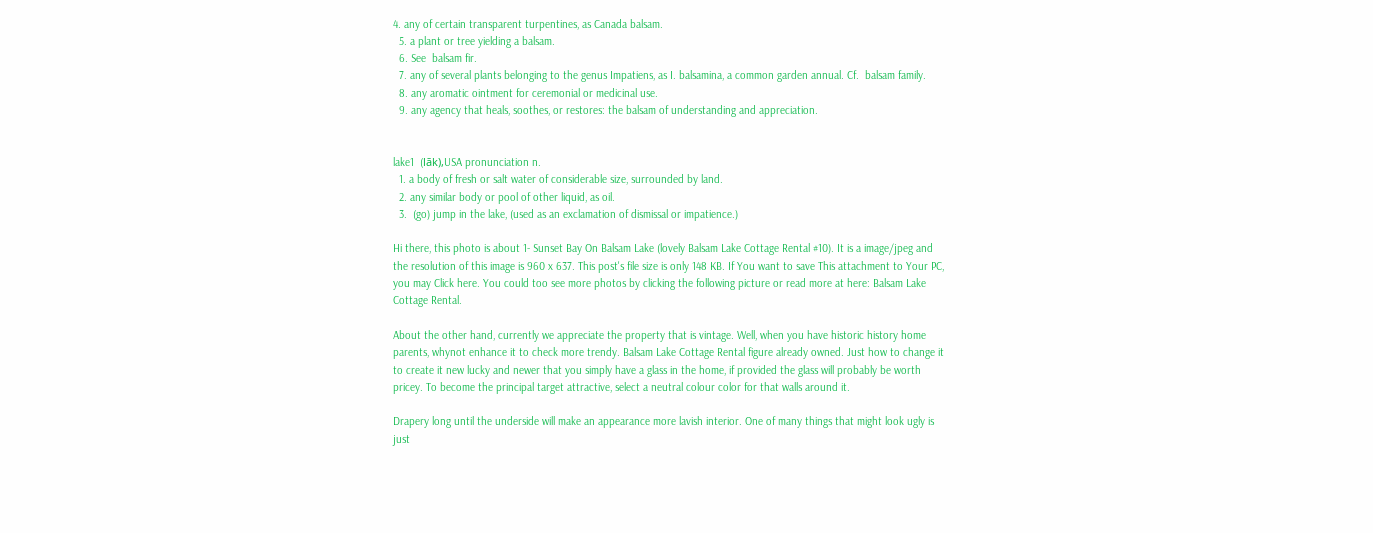4. any of certain transparent turpentines, as Canada balsam.
  5. a plant or tree yielding a balsam.
  6. See  balsam fir.
  7. any of several plants belonging to the genus Impatiens, as I. balsamina, a common garden annual. Cf.  balsam family.
  8. any aromatic ointment for ceremonial or medicinal use.
  9. any agency that heals, soothes, or restores: the balsam of understanding and appreciation.


lake1  (lāk),USA pronunciation n.
  1. a body of fresh or salt water of considerable size, surrounded by land.
  2. any similar body or pool of other liquid, as oil.
  3.  (go) jump in the lake, (used as an exclamation of dismissal or impatience.)

Hi there, this photo is about 1- Sunset Bay On Balsam Lake (lovely Balsam Lake Cottage Rental #10). It is a image/jpeg and the resolution of this image is 960 x 637. This post's file size is only 148 KB. If You want to save This attachment to Your PC, you may Click here. You could too see more photos by clicking the following picture or read more at here: Balsam Lake Cottage Rental.

About the other hand, currently we appreciate the property that is vintage. Well, when you have historic history home parents, whynot enhance it to check more trendy. Balsam Lake Cottage Rental figure already owned. Just how to change it to create it new lucky and newer that you simply have a glass in the home, if provided the glass will probably be worth pricey. To become the principal target attractive, select a neutral colour color for that walls around it.

Drapery long until the underside will make an appearance more lavish interior. One of many things that might look ugly is just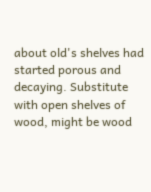about old's shelves had started porous and decaying. Substitute with open shelves of wood, might be wood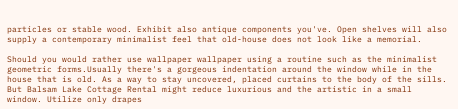particles or stable wood. Exhibit also antique components you've. Open shelves will also supply a contemporary minimalist feel that old-house does not look like a memorial.

Should you would rather use wallpaper wallpaper using a routine such as the minimalist geometric forms.Usually there's a gorgeous indentation around the window while in the house that is old. As a way to stay uncovered, placed curtains to the body of the sills. But Balsam Lake Cottage Rental might reduce luxurious and the artistic in a small window. Utilize only drapes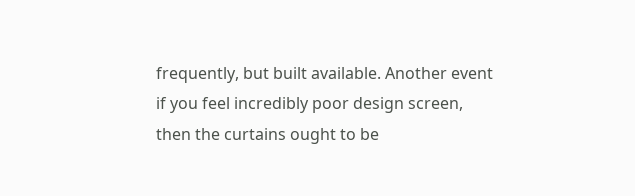frequently, but built available. Another event if you feel incredibly poor design screen, then the curtains ought to be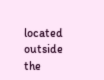located outside the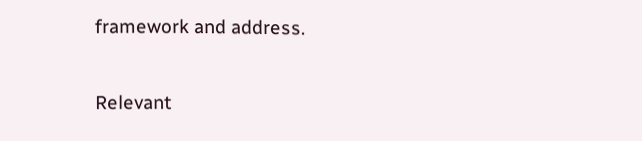framework and address.

Relevant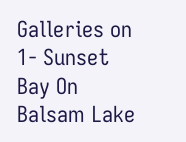Galleries on 1- Sunset Bay On Balsam Lake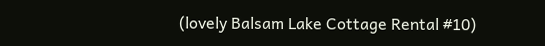(lovely Balsam Lake Cottage Rental #10)